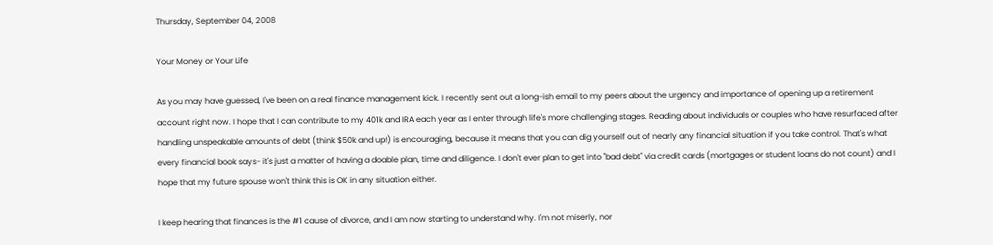Thursday, September 04, 2008

Your Money or Your Life

As you may have guessed, I've been on a real finance management kick. I recently sent out a long-ish email to my peers about the urgency and importance of opening up a retirement account right now. I hope that I can contribute to my 401k and IRA each year as I enter through life's more challenging stages. Reading about individuals or couples who have resurfaced after handling unspeakable amounts of debt (think $50k and up!) is encouraging, because it means that you can dig yourself out of nearly any financial situation if you take control. That's what every financial book says- it's just a matter of having a doable plan, time and diligence. I don't ever plan to get into "bad debt" via credit cards (mortgages or student loans do not count) and I hope that my future spouse won't think this is OK in any situation either.

I keep hearing that finances is the #1 cause of divorce, and I am now starting to understand why. I'm not miserly, nor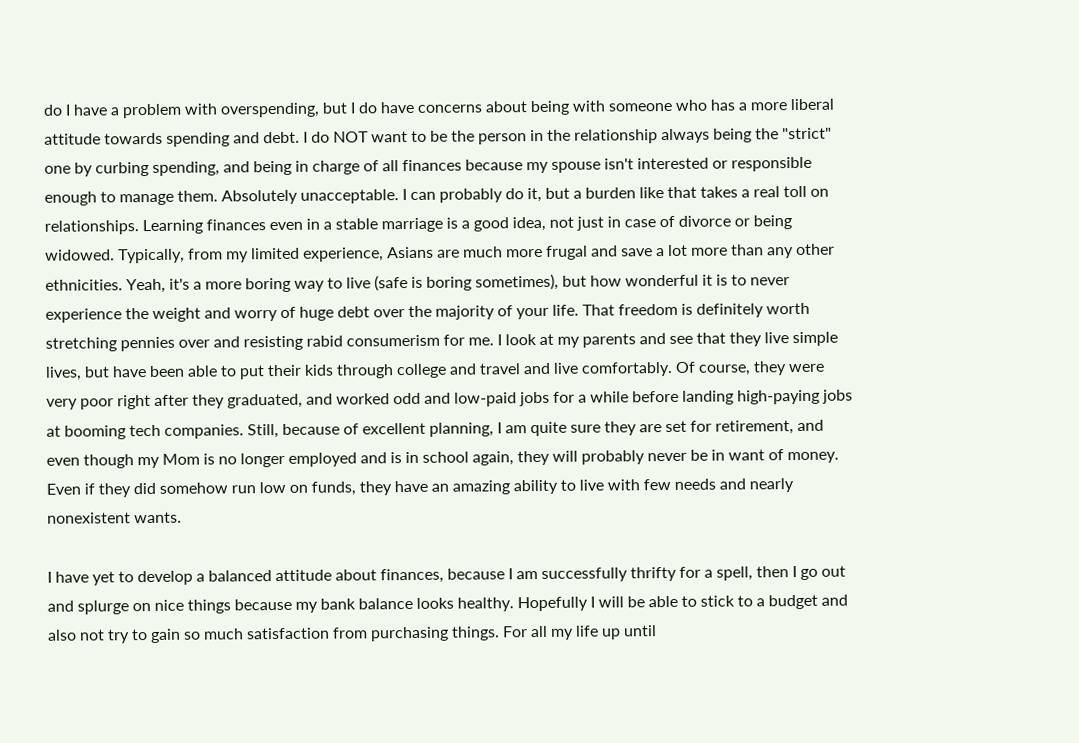do I have a problem with overspending, but I do have concerns about being with someone who has a more liberal attitude towards spending and debt. I do NOT want to be the person in the relationship always being the "strict" one by curbing spending, and being in charge of all finances because my spouse isn't interested or responsible enough to manage them. Absolutely unacceptable. I can probably do it, but a burden like that takes a real toll on relationships. Learning finances even in a stable marriage is a good idea, not just in case of divorce or being widowed. Typically, from my limited experience, Asians are much more frugal and save a lot more than any other ethnicities. Yeah, it's a more boring way to live (safe is boring sometimes), but how wonderful it is to never experience the weight and worry of huge debt over the majority of your life. That freedom is definitely worth stretching pennies over and resisting rabid consumerism for me. I look at my parents and see that they live simple lives, but have been able to put their kids through college and travel and live comfortably. Of course, they were very poor right after they graduated, and worked odd and low-paid jobs for a while before landing high-paying jobs at booming tech companies. Still, because of excellent planning, I am quite sure they are set for retirement, and even though my Mom is no longer employed and is in school again, they will probably never be in want of money. Even if they did somehow run low on funds, they have an amazing ability to live with few needs and nearly nonexistent wants.

I have yet to develop a balanced attitude about finances, because I am successfully thrifty for a spell, then I go out and splurge on nice things because my bank balance looks healthy. Hopefully I will be able to stick to a budget and also not try to gain so much satisfaction from purchasing things. For all my life up until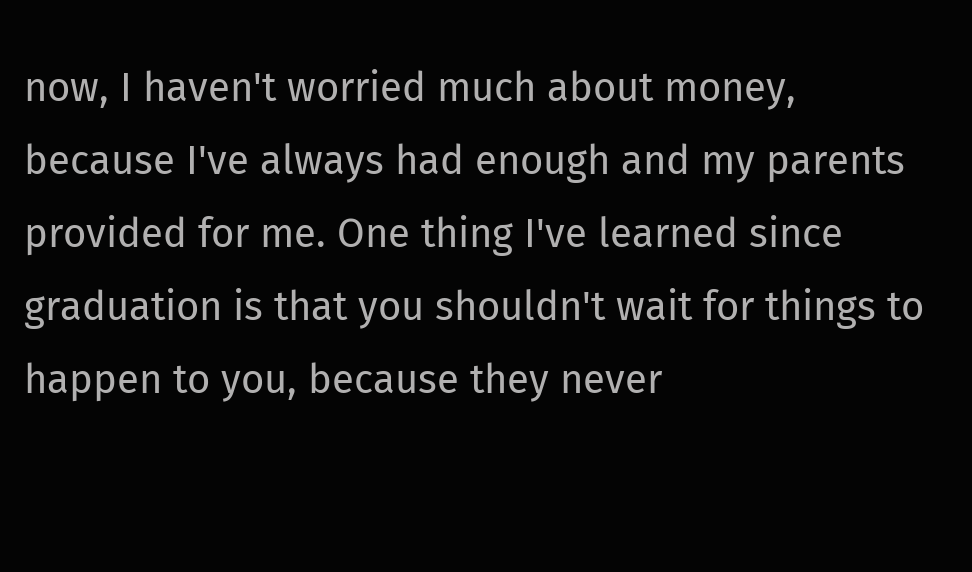now, I haven't worried much about money, because I've always had enough and my parents provided for me. One thing I've learned since graduation is that you shouldn't wait for things to happen to you, because they never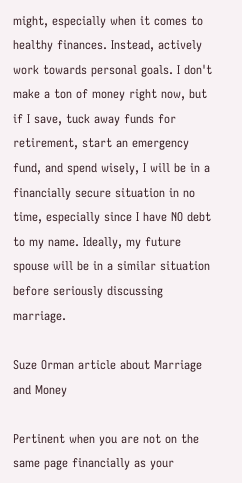might, especially when it comes to healthy finances. Instead, actively work towards personal goals. I don't make a ton of money right now, but if I save, tuck away funds for retirement, start an emergency fund, and spend wisely, I will be in a financially secure situation in no time, especially since I have NO debt to my name. Ideally, my future spouse will be in a similar situation before seriously discussing marriage.

Suze Orman article about Marriage and Money

Pertinent when you are not on the same page financially as your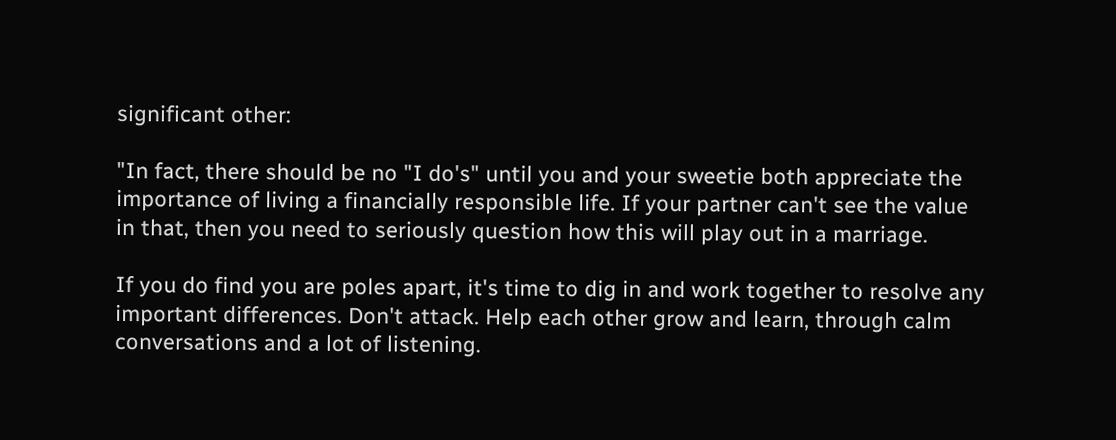significant other:

"In fact, there should be no "I do's" until you and your sweetie both appreciate the importance of living a financially responsible life. If your partner can't see the value in that, then you need to seriously question how this will play out in a marriage.

If you do find you are poles apart, it's time to dig in and work together to resolve any important differences. Don't attack. Help each other grow and learn, through calm conversations and a lot of listening.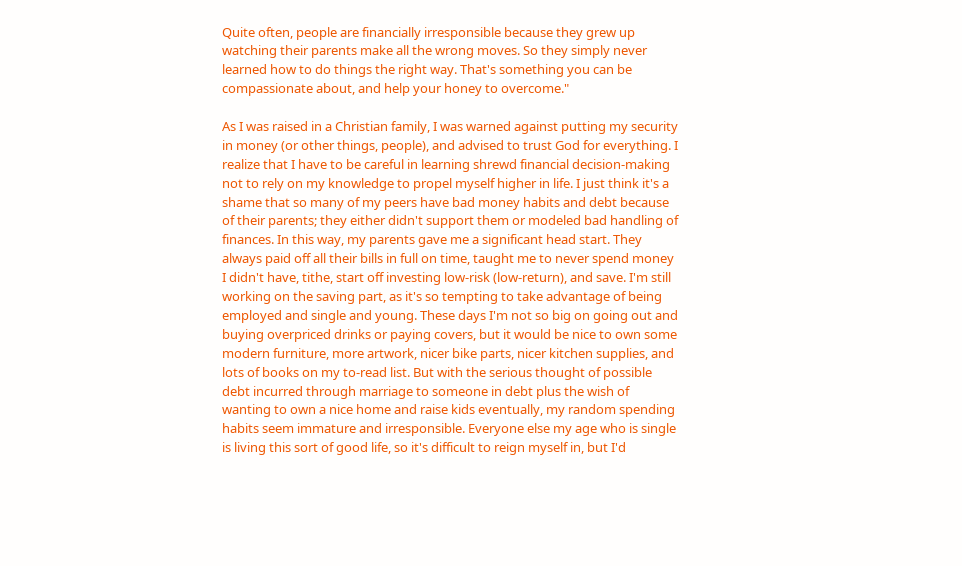Quite often, people are financially irresponsible because they grew up watching their parents make all the wrong moves. So they simply never learned how to do things the right way. That's something you can be compassionate about, and help your honey to overcome."

As I was raised in a Christian family, I was warned against putting my security in money (or other things, people), and advised to trust God for everything. I realize that I have to be careful in learning shrewd financial decision-making not to rely on my knowledge to propel myself higher in life. I just think it's a shame that so many of my peers have bad money habits and debt because of their parents; they either didn't support them or modeled bad handling of finances. In this way, my parents gave me a significant head start. They always paid off all their bills in full on time, taught me to never spend money I didn't have, tithe, start off investing low-risk (low-return), and save. I'm still working on the saving part, as it's so tempting to take advantage of being employed and single and young. These days I'm not so big on going out and buying overpriced drinks or paying covers, but it would be nice to own some modern furniture, more artwork, nicer bike parts, nicer kitchen supplies, and lots of books on my to-read list. But with the serious thought of possible debt incurred through marriage to someone in debt plus the wish of wanting to own a nice home and raise kids eventually, my random spending habits seem immature and irresponsible. Everyone else my age who is single is living this sort of good life, so it's difficult to reign myself in, but I'd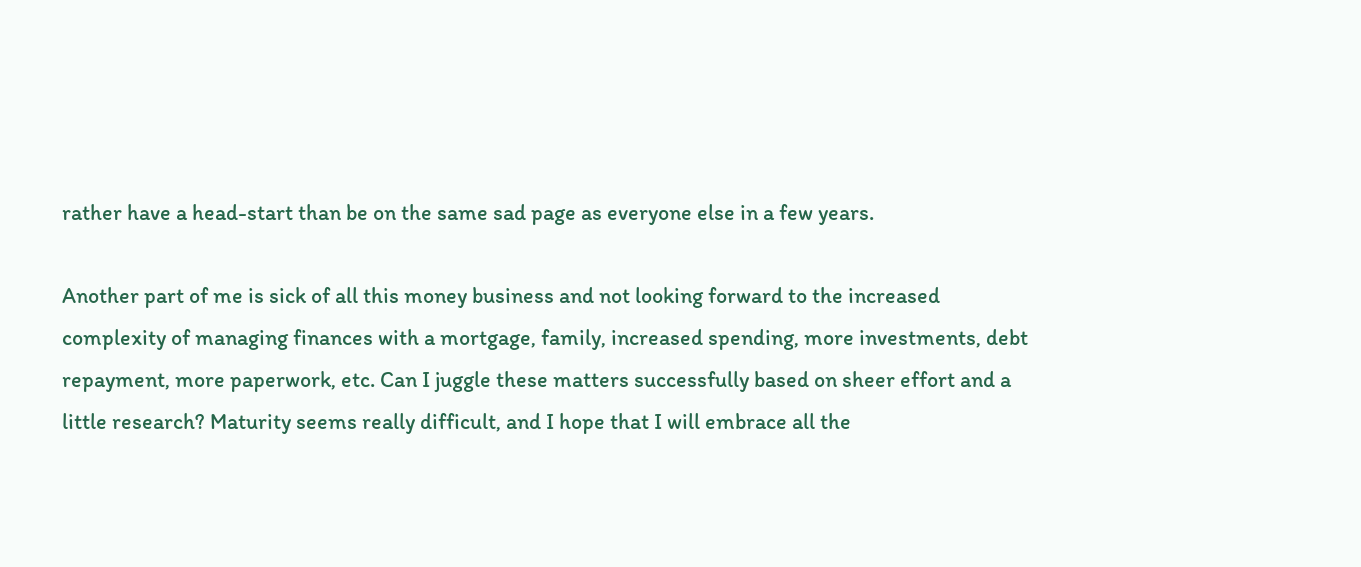rather have a head-start than be on the same sad page as everyone else in a few years.

Another part of me is sick of all this money business and not looking forward to the increased complexity of managing finances with a mortgage, family, increased spending, more investments, debt repayment, more paperwork, etc. Can I juggle these matters successfully based on sheer effort and a little research? Maturity seems really difficult, and I hope that I will embrace all the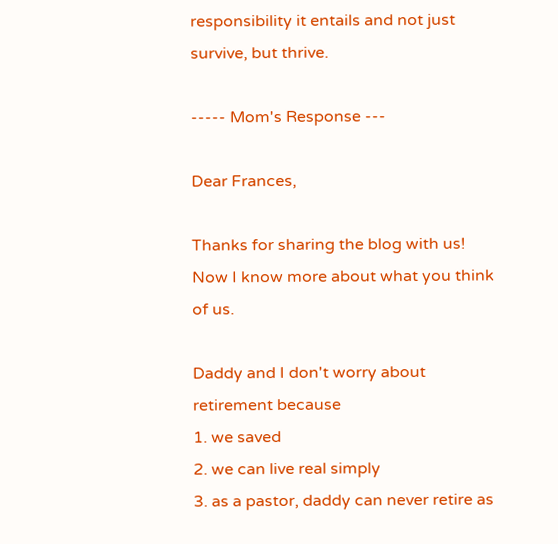responsibility it entails and not just survive, but thrive.

----- Mom's Response ---

Dear Frances,

Thanks for sharing the blog with us! Now I know more about what you think of us.

Daddy and I don't worry about retirement because
1. we saved
2. we can live real simply
3. as a pastor, daddy can never retire as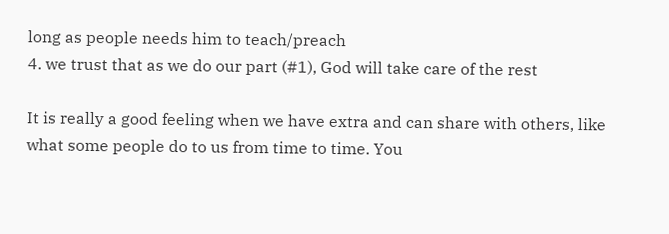long as people needs him to teach/preach
4. we trust that as we do our part (#1), God will take care of the rest

It is really a good feeling when we have extra and can share with others, like what some people do to us from time to time. You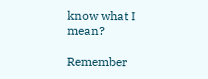know what I mean?

Remember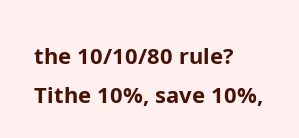the 10/10/80 rule? Tithe 10%, save 10%,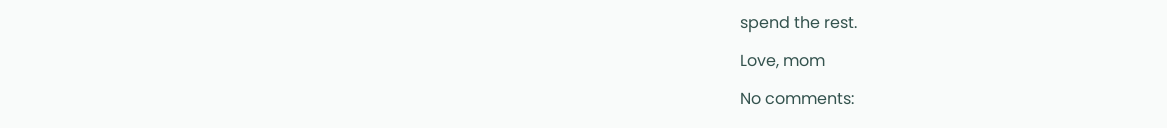spend the rest.

Love, mom

No comments: